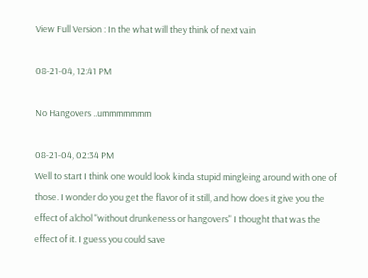View Full Version : In the what will they think of next vain

08-21-04, 12:41 PM

No Hangovers ..ummmmmmm

08-21-04, 02:34 PM
Well to start I think one would look kinda stupid mingleing around with one of those. I wonder do you get the flavor of it still, and how does it give you the effect of alchol "without drunkeness or hangovers" I thought that was the effect of it. I guess you could save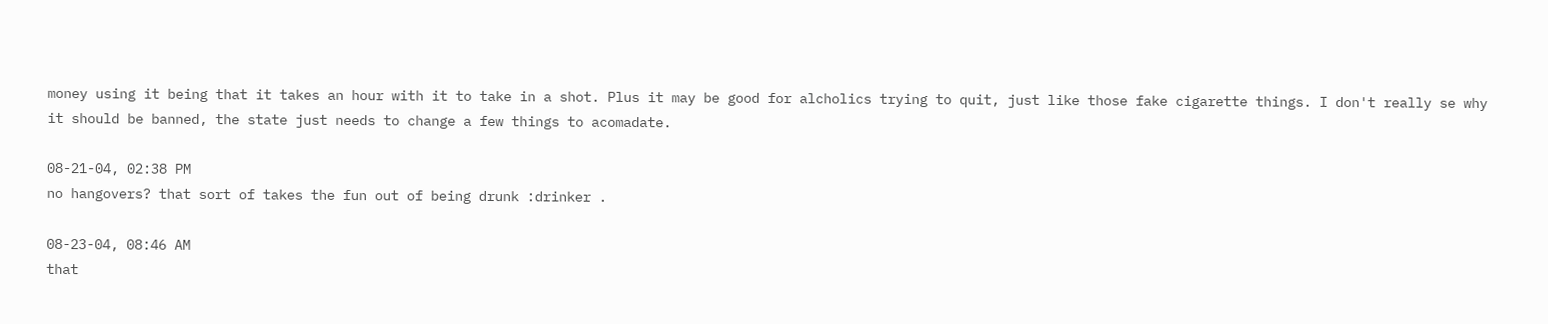money using it being that it takes an hour with it to take in a shot. Plus it may be good for alcholics trying to quit, just like those fake cigarette things. I don't really se why it should be banned, the state just needs to change a few things to acomadate.

08-21-04, 02:38 PM
no hangovers? that sort of takes the fun out of being drunk :drinker .

08-23-04, 08:46 AM
that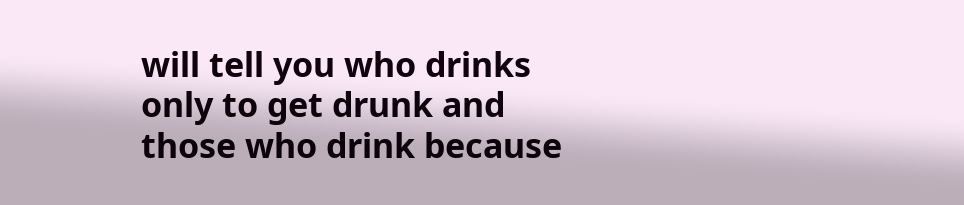will tell you who drinks only to get drunk and those who drink because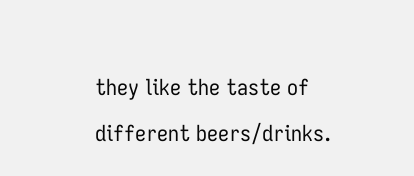they like the taste of different beers/drinks.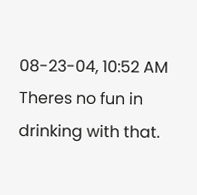08-23-04, 10:52 AM
Theres no fun in drinking with that.